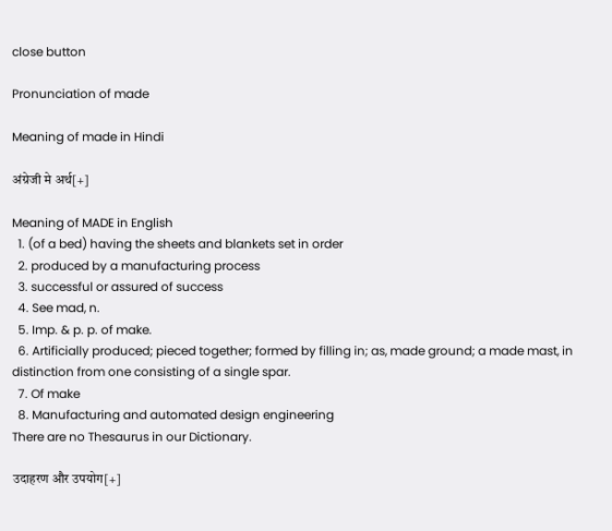close button

Pronunciation of made

Meaning of made in Hindi

अंग्रेजी मे अर्थ[+]

Meaning of MADE in English
  1. (of a bed) having the sheets and blankets set in order
  2. produced by a manufacturing process
  3. successful or assured of success
  4. See mad, n.
  5. Imp. & p. p. of make.
  6. Artificially produced; pieced together; formed by filling in; as, made ground; a made mast, in distinction from one consisting of a single spar.
  7. Of make
  8. Manufacturing and automated design engineering
There are no Thesaurus in our Dictionary.

उदाहरण और उपयोग[+]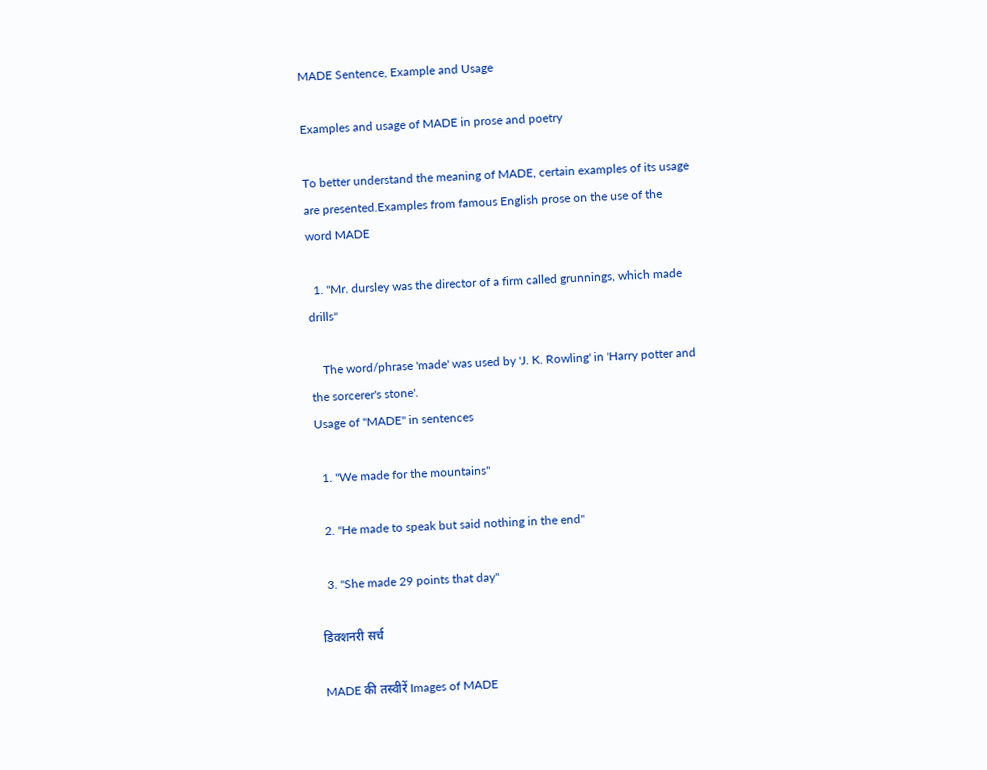MADE Sentence, Example and Usage

Examples and usage of MADE in prose and poetry

To better understand the meaning of MADE, certain examples of its usage are presented.Examples from famous English prose on the use of the word MADE

  1. "Mr. dursley was the director of a firm called grunnings, which made drills"

    The word/phrase 'made' was used by 'J. K. Rowling' in 'Harry potter and the sorcerer's stone'.
Usage of "MADE" in sentences

  1. "We made for the mountains"

  2. "He made to speak but said nothing in the end"

  3. "She made 29 points that day"

डिक्शनरी सर्च

MADE की तस्वीरें Images of MADE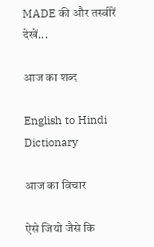MADE की और तस्वीरें देखें...

आज का शब्द

English to Hindi Dictionary

आज का विचार

ऐसे जियो जैसे कि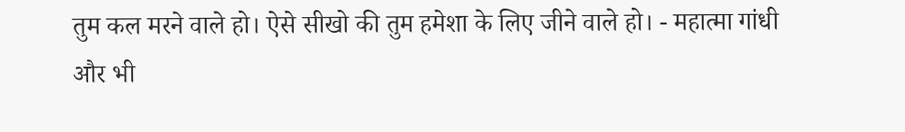तुम कल मरने वाले हो। ऐसे सीखो की तुम हमेशा के लिए जीने वाले हो। - महात्मा गांधी
और भी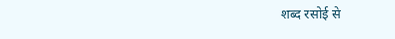शब्द रसोई से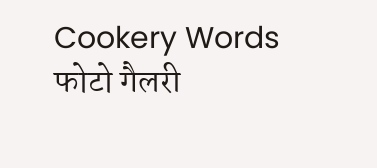Cookery Words
फोटो गैलरी